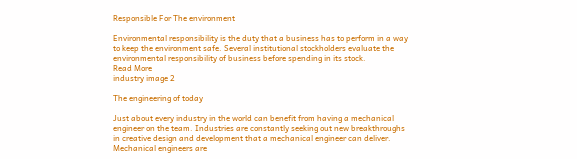Responsible For The environment

Environmental responsibility is the duty that a business has to perform in a way to keep the environment safe. Several institutional stockholders evaluate the environmental responsibility of business before spending in its stock.
Read More
industry image 2

The engineering of today

Just about every industry in the world can benefit from having a mechanical engineer on the team. Industries are constantly seeking out new breakthroughs in creative design and development that a mechanical engineer can deliver. Mechanical engineers are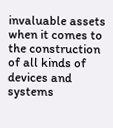invaluable assets when it comes to the construction of all kinds of devices and systems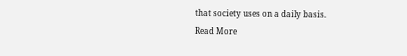that society uses on a daily basis.
Read More